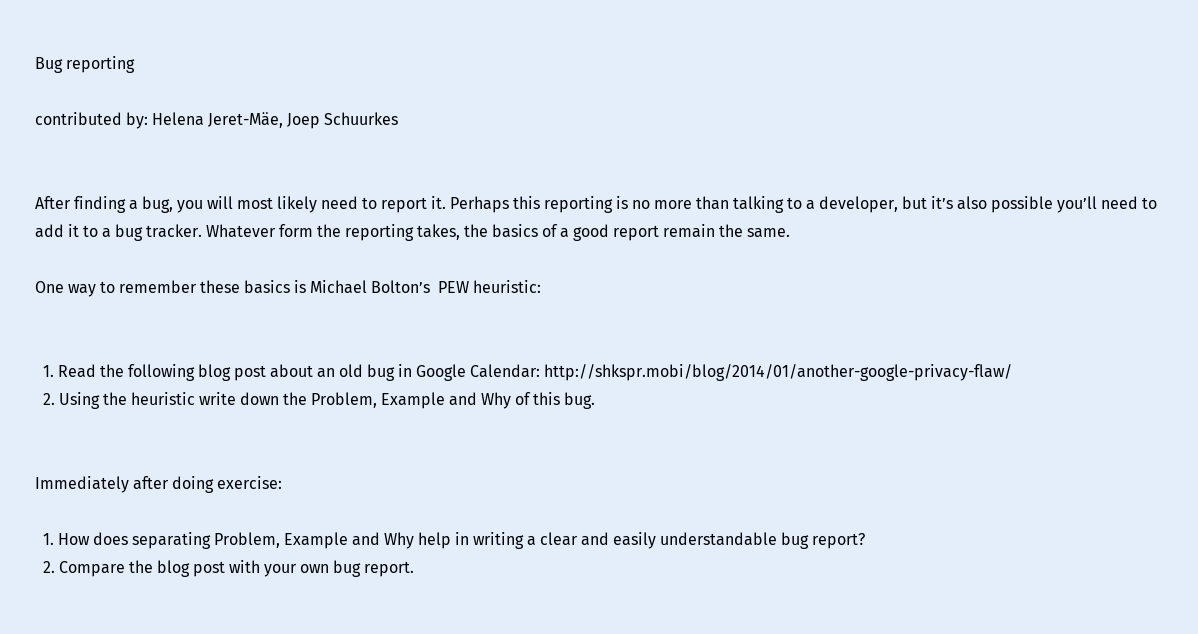Bug reporting

contributed by: Helena Jeret-Mäe, Joep Schuurkes


After finding a bug, you will most likely need to report it. Perhaps this reporting is no more than talking to a developer, but it’s also possible you’ll need to add it to a bug tracker. Whatever form the reporting takes, the basics of a good report remain the same.

One way to remember these basics is Michael Bolton’s  PEW heuristic:


  1. Read the following blog post about an old bug in Google Calendar: http://shkspr.mobi/blog/2014/01/another-google-privacy-flaw/
  2. Using the heuristic write down the Problem, Example and Why of this bug.


Immediately after doing exercise:

  1. How does separating Problem, Example and Why help in writing a clear and easily understandable bug report?
  2. Compare the blog post with your own bug report.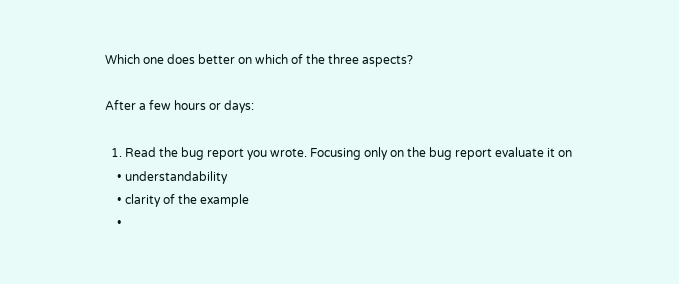Which one does better on which of the three aspects?

After a few hours or days:

  1. Read the bug report you wrote. Focusing only on the bug report evaluate it on
    • understandability
    • clarity of the example
    •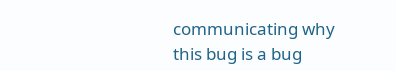communicating why this bug is a bug